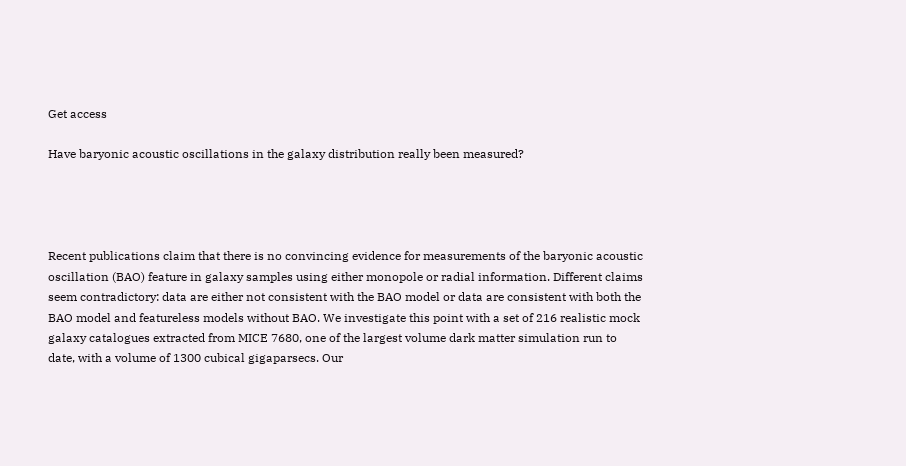Get access

Have baryonic acoustic oscillations in the galaxy distribution really been measured?




Recent publications claim that there is no convincing evidence for measurements of the baryonic acoustic oscillation (BAO) feature in galaxy samples using either monopole or radial information. Different claims seem contradictory: data are either not consistent with the BAO model or data are consistent with both the BAO model and featureless models without BAO. We investigate this point with a set of 216 realistic mock galaxy catalogues extracted from MICE 7680, one of the largest volume dark matter simulation run to date, with a volume of 1300 cubical gigaparsecs. Our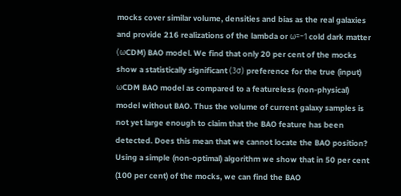mocks cover similar volume, densities and bias as the real galaxies and provide 216 realizations of the lambda or ω=−1 cold dark matter (ωCDM) BAO model. We find that only 20 per cent of the mocks show a statistically significant (3σ) preference for the true (input) ωCDM BAO model as compared to a featureless (non-physical) model without BAO. Thus the volume of current galaxy samples is not yet large enough to claim that the BAO feature has been detected. Does this mean that we cannot locate the BAO position? Using a simple (non-optimal) algorithm we show that in 50 per cent (100 per cent) of the mocks, we can find the BAO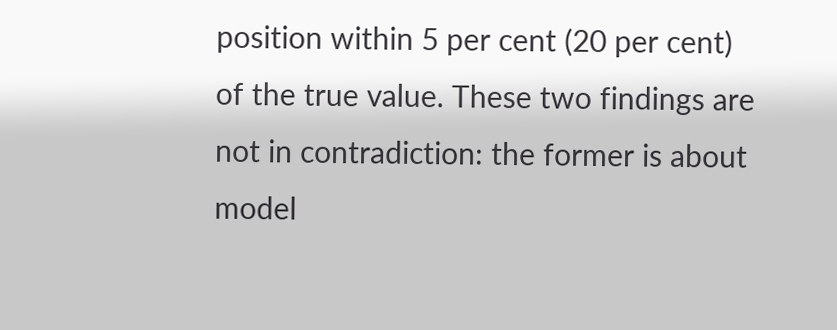position within 5 per cent (20 per cent) of the true value. These two findings are not in contradiction: the former is about model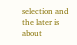selection and the later is about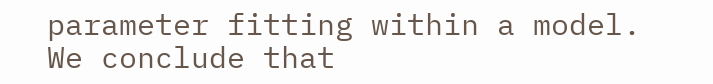parameter fitting within a model. We conclude that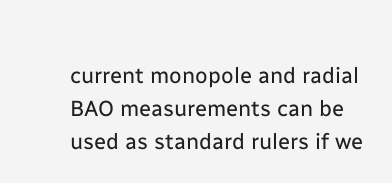current monopole and radial BAO measurements can be used as standard rulers if we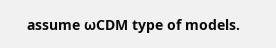assume ωCDM type of models.